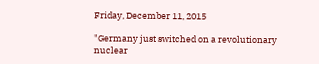Friday, December 11, 2015

"Germany just switched on a revolutionary nuclear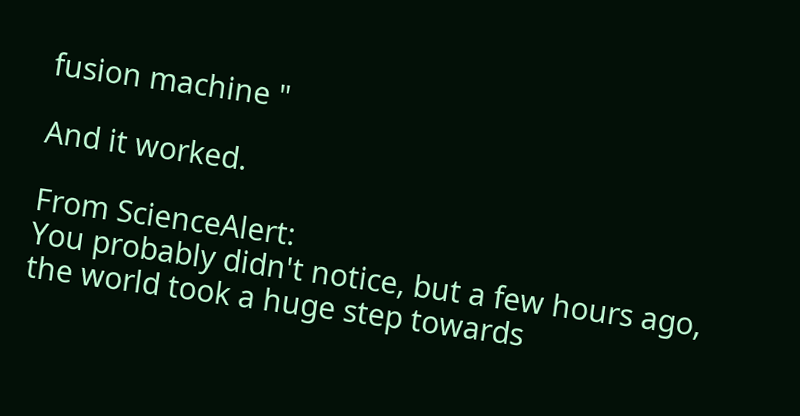fusion machine "

And it worked.

From ScienceAlert:
You probably didn't notice, but a few hours ago, the world took a huge step towards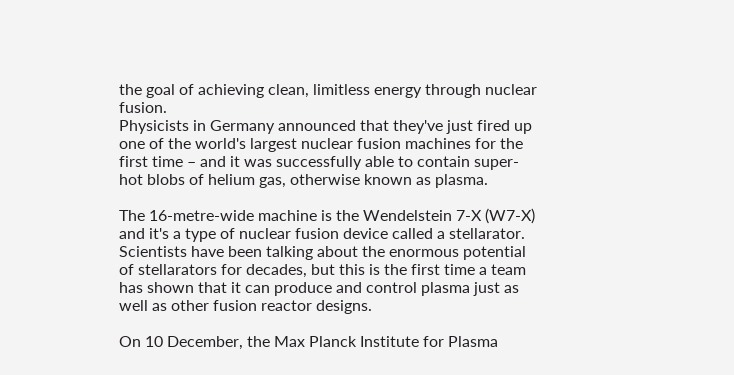the goal of achieving clean, limitless energy through nuclear fusion.
Physicists in Germany announced that they've just fired up one of the world's largest nuclear fusion machines for the first time – and it was successfully able to contain super-hot blobs of helium gas, otherwise known as plasma.

The 16-metre-wide machine is the Wendelstein 7-X (W7-X) and it's a type of nuclear fusion device called a stellarator. Scientists have been talking about the enormous potential of stellarators for decades, but this is the first time a team has shown that it can produce and control plasma just as well as other fusion reactor designs.

On 10 December, the Max Planck Institute for Plasma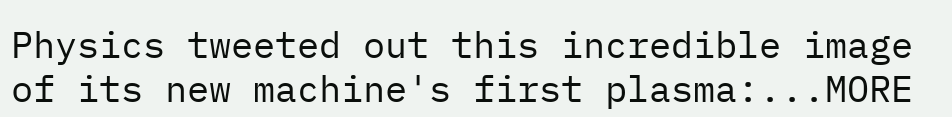Physics tweeted out this incredible image of its new machine's first plasma:...MORE